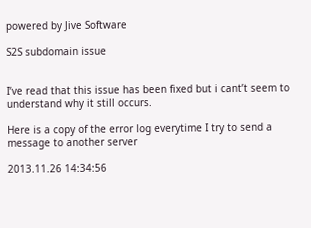powered by Jive Software

S2S subdomain issue


I’ve read that this issue has been fixed but i cant’t seem to understand why it still occurs.

Here is a copy of the error log everytime I try to send a message to another server

2013.11.26 14:34:56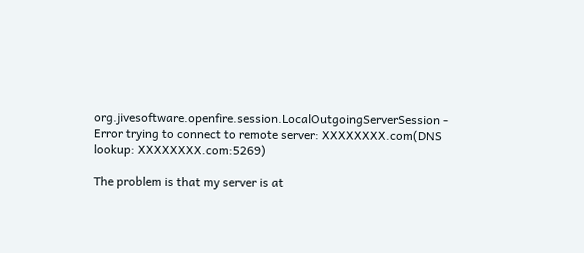org.jivesoftware.openfire.session.LocalOutgoingServerSession - Error trying to connect to remote server: XXXXXXXX.com(DNS lookup: XXXXXXXX.com:5269)

The problem is that my server is at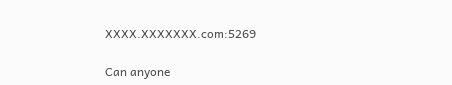XXXX.XXXXXXX.com:5269

Can anyone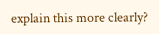explain this more clearly?